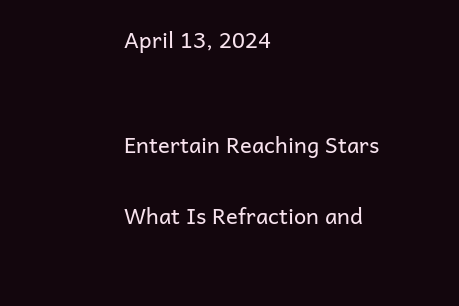April 13, 2024


Entertain Reaching Stars

What Is Refraction and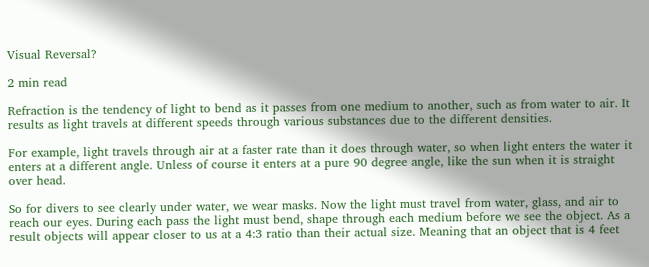Visual Reversal?

2 min read

Refraction is the tendency of light to bend as it passes from one medium to another, such as from water to air. It results as light travels at different speeds through various substances due to the different densities.

For example, light travels through air at a faster rate than it does through water, so when light enters the water it enters at a different angle. Unless of course it enters at a pure 90 degree angle, like the sun when it is straight over head.

So for divers to see clearly under water, we wear masks. Now the light must travel from water, glass, and air to reach our eyes. During each pass the light must bend, shape through each medium before we see the object. As a result objects will appear closer to us at a 4:3 ratio than their actual size. Meaning that an object that is 4 feet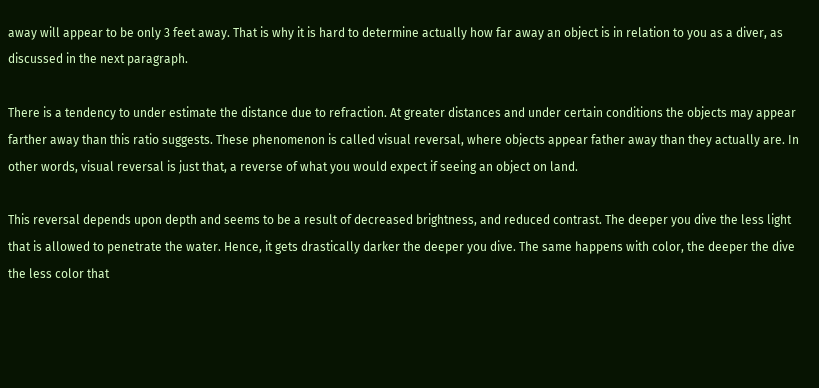away will appear to be only 3 feet away. That is why it is hard to determine actually how far away an object is in relation to you as a diver, as discussed in the next paragraph.

There is a tendency to under estimate the distance due to refraction. At greater distances and under certain conditions the objects may appear farther away than this ratio suggests. These phenomenon is called visual reversal, where objects appear father away than they actually are. In other words, visual reversal is just that, a reverse of what you would expect if seeing an object on land.

This reversal depends upon depth and seems to be a result of decreased brightness, and reduced contrast. The deeper you dive the less light that is allowed to penetrate the water. Hence, it gets drastically darker the deeper you dive. The same happens with color, the deeper the dive the less color that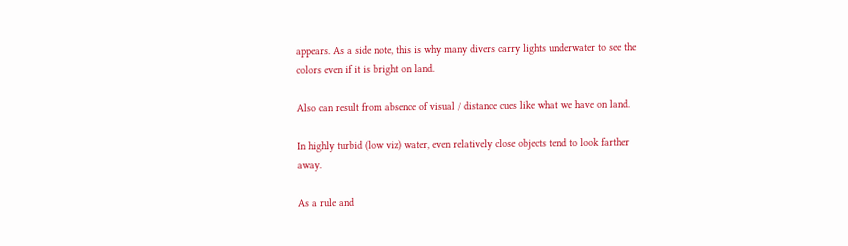appears. As a side note, this is why many divers carry lights underwater to see the colors even if it is bright on land.

Also can result from absence of visual / distance cues like what we have on land.

In highly turbid (low viz) water, even relatively close objects tend to look farther away.

As a rule and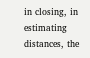in closing, in estimating distances, the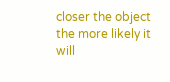closer the object the more likely it will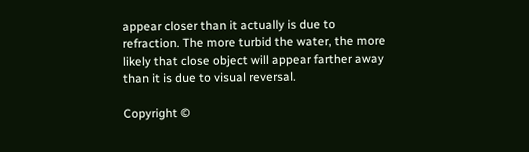appear closer than it actually is due to refraction. The more turbid the water, the more likely that close object will appear farther away than it is due to visual reversal.

Copyright ©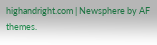highandright.com | Newsphere by AF themes.